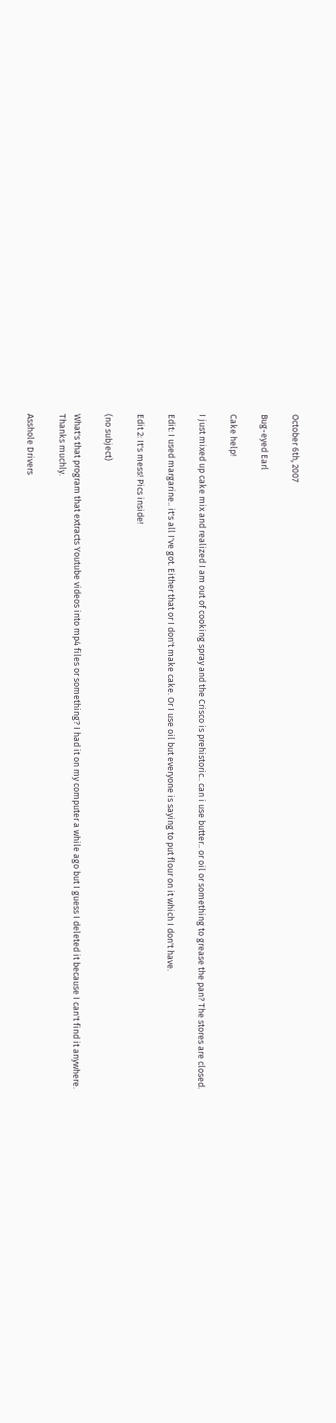October 6th, 2007

Bug-eyed Earl

Cake help!

I just mixed up cake mix and realized I am out of cooking spray and the Crisco is prehistoric.. can i use butter.. or oil or something to grease the pan? The stores are closed.

Edit: I used margarine.. it's all I've got. Either that or I don't make cake. Or I use oil but everyone is saying to put flour on it which I don't have.

Edit 2: It's mess! Pics inside!

(no subject)

What's that program that extracts Youtube videos into mp4 files or something? I had it on my computer a while ago but I guess I deleted it because I can't find it anywhere.
Thanks muchly.

Asshole Drivers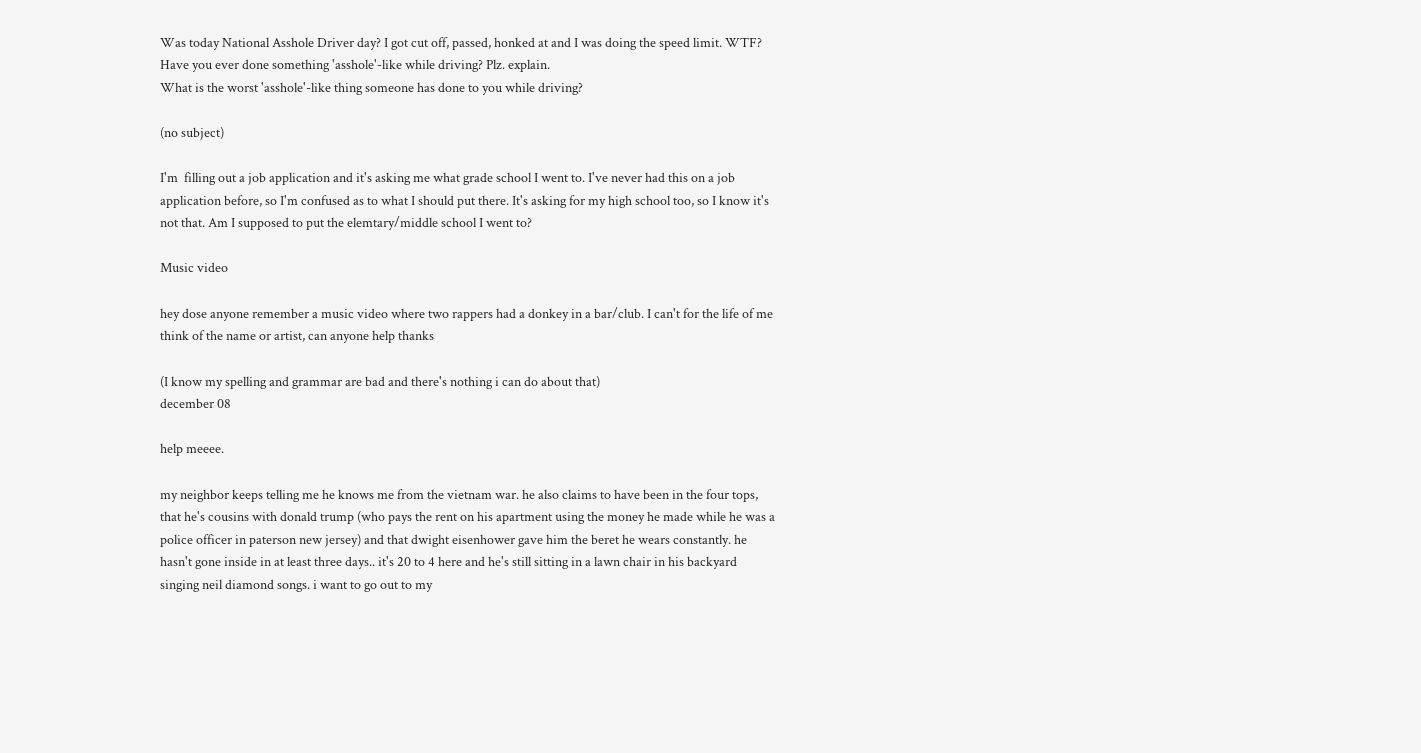Was today National Asshole Driver day? I got cut off, passed, honked at and I was doing the speed limit. WTF?
Have you ever done something 'asshole'-like while driving? Plz. explain.
What is the worst 'asshole'-like thing someone has done to you while driving?

(no subject)

I'm  filling out a job application and it's asking me what grade school I went to. I've never had this on a job application before, so I'm confused as to what I should put there. It's asking for my high school too, so I know it's not that. Am I supposed to put the elemtary/middle school I went to?

Music video

hey dose anyone remember a music video where two rappers had a donkey in a bar/club. I can't for the life of me think of the name or artist, can anyone help thanks

(I know my spelling and grammar are bad and there's nothing i can do about that)
december 08

help meeee.

my neighbor keeps telling me he knows me from the vietnam war. he also claims to have been in the four tops, that he's cousins with donald trump (who pays the rent on his apartment using the money he made while he was a police officer in paterson new jersey) and that dwight eisenhower gave him the beret he wears constantly. he hasn't gone inside in at least three days.. it's 20 to 4 here and he's still sitting in a lawn chair in his backyard singing neil diamond songs. i want to go out to my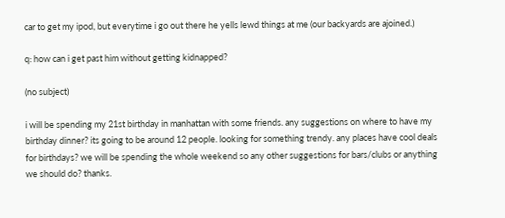car to get my ipod, but everytime i go out there he yells lewd things at me (our backyards are ajoined.)

q: how can i get past him without getting kidnapped?

(no subject)

i will be spending my 21st birthday in manhattan with some friends. any suggestions on where to have my birthday dinner? its going to be around 12 people. looking for something trendy. any places have cool deals for birthdays? we will be spending the whole weekend so any other suggestions for bars/clubs or anything we should do? thanks.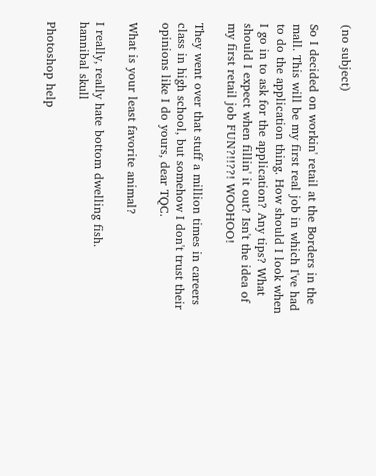(no subject)

So I decided on workin' retail at the Borders in the mall. This will be my first real job in which I've had to do the application thing. How should I look when I go in to ask for the application? Any tips? What should I expect when fillin' it out? Isn't the idea of my first retail job FUN?!!??! WOOHOO!

They went over that stuff a million times in careers class in high school, but somehow I don't trust their opinions like I do yours, dear TQC.

What is your least favorite animal?

I really, really hate bottom dwelling fish.
hannibal skull

Photoshop help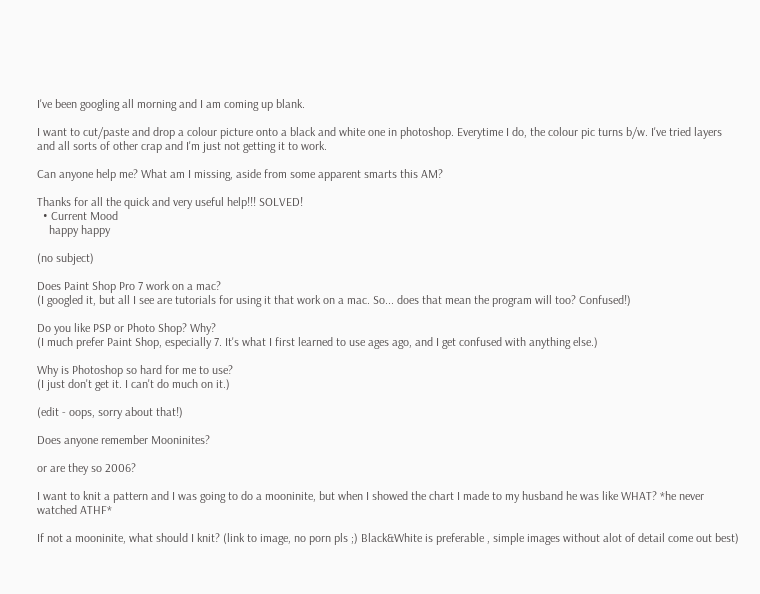I've been googling all morning and I am coming up blank.

I want to cut/paste and drop a colour picture onto a black and white one in photoshop. Everytime I do, the colour pic turns b/w. I've tried layers and all sorts of other crap and I'm just not getting it to work.

Can anyone help me? What am I missing, aside from some apparent smarts this AM?

Thanks for all the quick and very useful help!!! SOLVED!
  • Current Mood
    happy happy

(no subject)

Does Paint Shop Pro 7 work on a mac?
(I googled it, but all I see are tutorials for using it that work on a mac. So... does that mean the program will too? Confused!)

Do you like PSP or Photo Shop? Why?
(I much prefer Paint Shop, especially 7. It's what I first learned to use ages ago, and I get confused with anything else.)

Why is Photoshop so hard for me to use?
(I just don't get it. I can't do much on it.)

(edit - oops, sorry about that!)

Does anyone remember Mooninites?

or are they so 2006?

I want to knit a pattern and I was going to do a mooninite, but when I showed the chart I made to my husband he was like WHAT? *he never watched ATHF*

If not a mooninite, what should I knit? (link to image, no porn pls ;) Black&White is preferable , simple images without alot of detail come out best)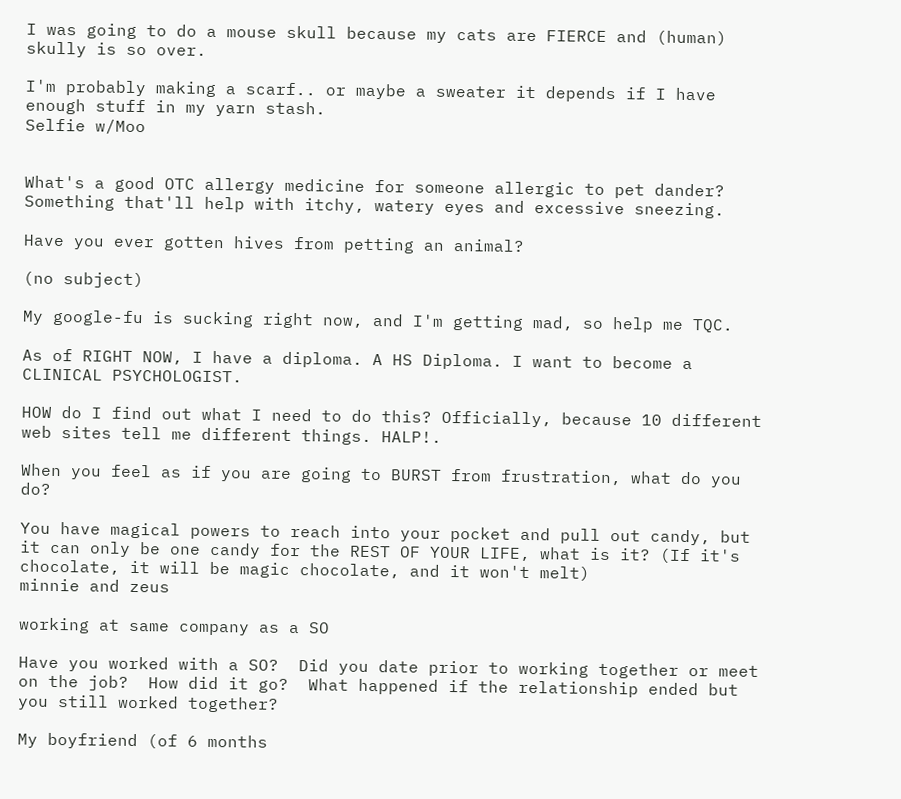I was going to do a mouse skull because my cats are FIERCE and (human) skully is so over.

I'm probably making a scarf.. or maybe a sweater it depends if I have enough stuff in my yarn stash.
Selfie w/Moo


What's a good OTC allergy medicine for someone allergic to pet dander? Something that'll help with itchy, watery eyes and excessive sneezing.

Have you ever gotten hives from petting an animal?

(no subject)

My google-fu is sucking right now, and I'm getting mad, so help me TQC.

As of RIGHT NOW, I have a diploma. A HS Diploma. I want to become a CLINICAL PSYCHOLOGIST.

HOW do I find out what I need to do this? Officially, because 10 different web sites tell me different things. HALP!.

When you feel as if you are going to BURST from frustration, what do you do?

You have magical powers to reach into your pocket and pull out candy, but it can only be one candy for the REST OF YOUR LIFE, what is it? (If it's chocolate, it will be magic chocolate, and it won't melt)
minnie and zeus

working at same company as a SO

Have you worked with a SO?  Did you date prior to working together or meet on the job?  How did it go?  What happened if the relationship ended but you still worked together?

My boyfriend (of 6 months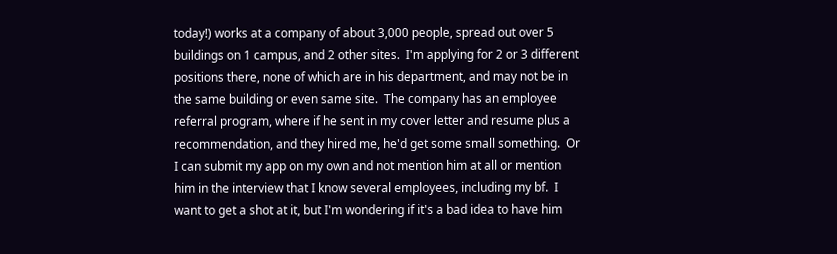today!) works at a company of about 3,000 people, spread out over 5 buildings on 1 campus, and 2 other sites.  I'm applying for 2 or 3 different positions there, none of which are in his department, and may not be in the same building or even same site.  The company has an employee referral program, where if he sent in my cover letter and resume plus a recommendation, and they hired me, he'd get some small something.  Or I can submit my app on my own and not mention him at all or mention him in the interview that I know several employees, including my bf.  I want to get a shot at it, but I'm wondering if it's a bad idea to have him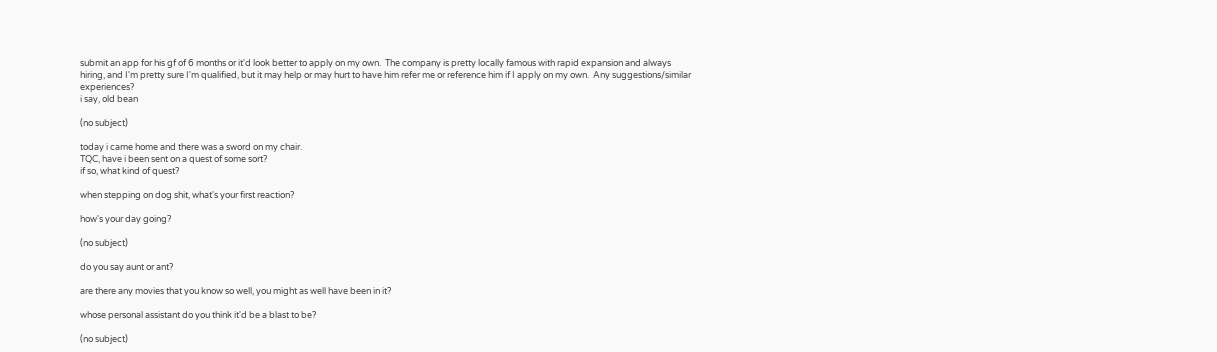submit an app for his gf of 6 months or it'd look better to apply on my own.  The company is pretty locally famous with rapid expansion and always hiring, and I'm pretty sure I'm qualified, but it may help or may hurt to have him refer me or reference him if I apply on my own.  Any suggestions/similar experiences?
i say, old bean

(no subject)

today i came home and there was a sword on my chair.
TQC, have i been sent on a quest of some sort?
if so, what kind of quest?

when stepping on dog shit, what's your first reaction?

how's your day going?

(no subject)

do you say aunt or ant?

are there any movies that you know so well, you might as well have been in it?

whose personal assistant do you think it'd be a blast to be?

(no subject)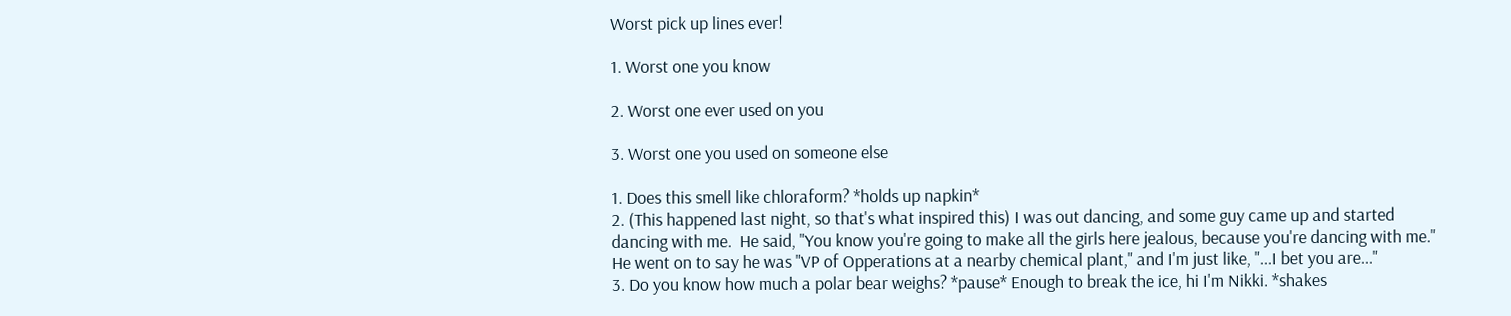Worst pick up lines ever!

1. Worst one you know

2. Worst one ever used on you

3. Worst one you used on someone else

1. Does this smell like chloraform? *holds up napkin*
2. (This happened last night, so that's what inspired this) I was out dancing, and some guy came up and started dancing with me.  He said, "You know you're going to make all the girls here jealous, because you're dancing with me."  He went on to say he was "VP of Opperations at a nearby chemical plant," and I'm just like, "...I bet you are..."
3. Do you know how much a polar bear weighs? *pause* Enough to break the ice, hi I'm Nikki. *shakes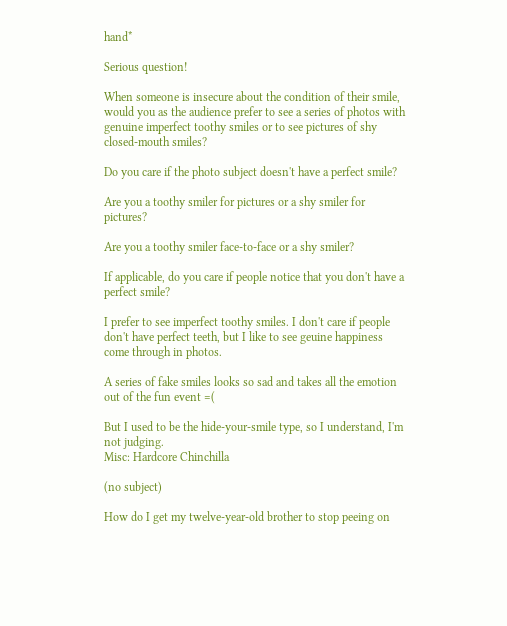hand*

Serious question!

When someone is insecure about the condition of their smile, would you as the audience prefer to see a series of photos with genuine imperfect toothy smiles or to see pictures of shy closed-mouth smiles?

Do you care if the photo subject doesn't have a perfect smile?

Are you a toothy smiler for pictures or a shy smiler for pictures?

Are you a toothy smiler face-to-face or a shy smiler?

If applicable, do you care if people notice that you don't have a perfect smile?

I prefer to see imperfect toothy smiles. I don't care if people don't have perfect teeth, but I like to see geuine happiness come through in photos.

A series of fake smiles looks so sad and takes all the emotion out of the fun event =(

But I used to be the hide-your-smile type, so I understand, I'm not judging.
Misc: Hardcore Chinchilla

(no subject)

How do I get my twelve-year-old brother to stop peeing on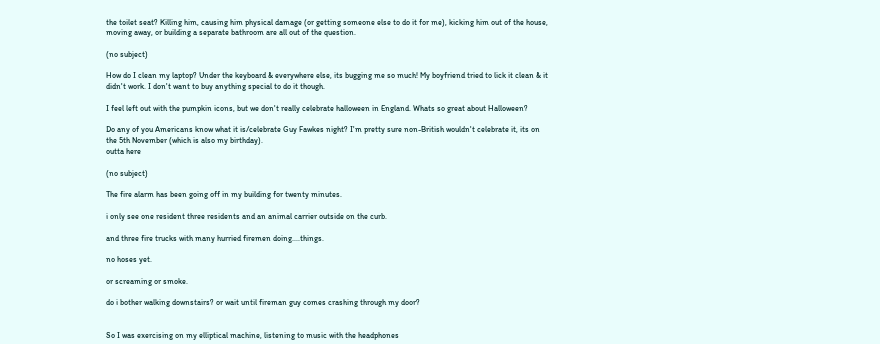the toilet seat? Killing him, causing him physical damage (or getting someone else to do it for me), kicking him out of the house, moving away, or building a separate bathroom are all out of the question.

(no subject)

How do I clean my laptop? Under the keyboard & everywhere else, its bugging me so much! My boyfriend tried to lick it clean & it didn't work. I don't want to buy anything special to do it though.

I feel left out with the pumpkin icons, but we don't really celebrate halloween in England. Whats so great about Halloween?

Do any of you Americans know what it is/celebrate Guy Fawkes night? I'm pretty sure non-British wouldn't celebrate it, its on the 5th November (which is also my birthday).
outta here

(no subject)

The fire alarm has been going off in my building for twenty minutes.

i only see one resident three residents and an animal carrier outside on the curb.

and three fire trucks with many hurried firemen doing....things.

no hoses yet.

or screaming or smoke.

do i bother walking downstairs? or wait until fireman guy comes crashing through my door?


So I was exercising on my elliptical machine, listening to music with the headphones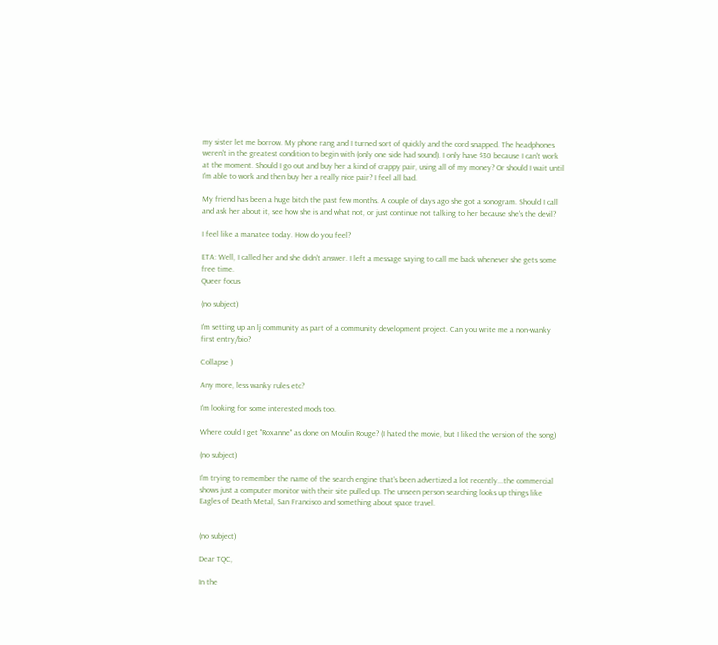my sister let me borrow. My phone rang and I turned sort of quickly and the cord snapped. The headphones weren't in the greatest condition to begin with (only one side had sound). I only have $30 because I can't work at the moment. Should I go out and buy her a kind of crappy pair, using all of my money? Or should I wait until I'm able to work and then buy her a really nice pair? I feel all bad.

My friend has been a huge bitch the past few months. A couple of days ago she got a sonogram. Should I call and ask her about it, see how she is and what not, or just continue not talking to her because she's the devil?

I feel like a manatee today. How do you feel?

ETA: Well, I called her and she didn't answer. I left a message saying to call me back whenever she gets some free time.
Queer focus

(no subject)

I'm setting up an lj community as part of a community development project. Can you write me a non-wanky first entry/bio?

Collapse )

Any more, less wanky rules etc?

I'm looking for some interested mods too.

Where could I get "Roxanne" as done on Moulin Rouge? (I hated the movie, but I liked the version of the song)

(no subject)

I'm trying to remember the name of the search engine that's been advertized a lot recently...the commercial shows just a computer monitor with their site pulled up. The unseen person searching looks up things like Eagles of Death Metal, San Francisco and something about space travel.


(no subject)

Dear TQC,

In the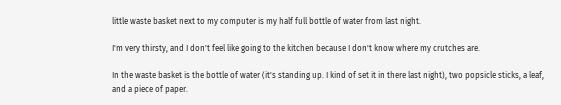little waste basket next to my computer is my half full bottle of water from last night.

I'm very thirsty, and I don't feel like going to the kitchen because I don't know where my crutches are.

In the waste basket is the bottle of water (it's standing up. I kind of set it in there last night), two popsicle sticks, a leaf, and a piece of paper.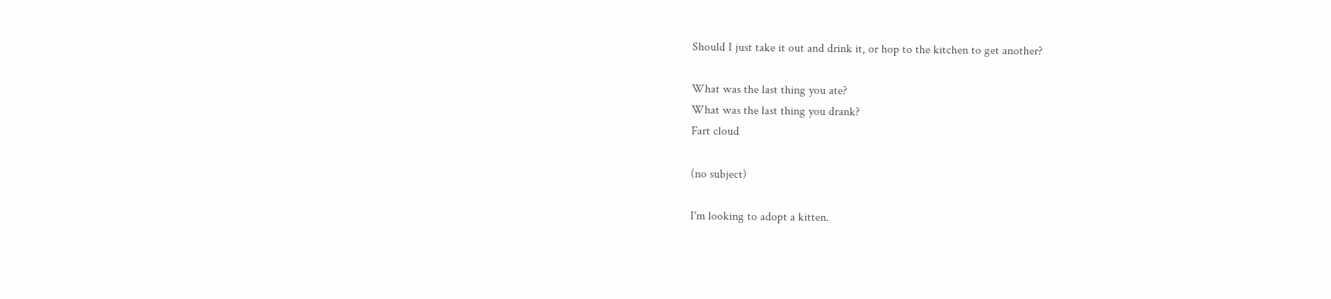Should I just take it out and drink it, or hop to the kitchen to get another?

What was the last thing you ate?
What was the last thing you drank?
Fart cloud

(no subject)

I'm looking to adopt a kitten.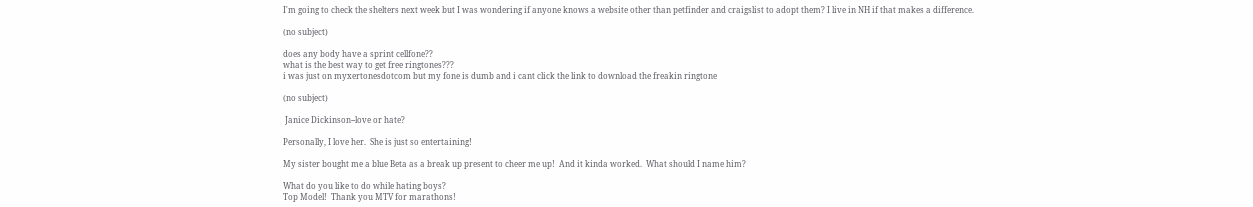I'm going to check the shelters next week but I was wondering if anyone knows a website other than petfinder and craigslist to adopt them? I live in NH if that makes a difference.

(no subject)

does any body have a sprint cellfone??
what is the best way to get free ringtones???
i was just on myxertonesdotcom but my fone is dumb and i cant click the link to download the freakin ringtone

(no subject)

 Janice Dickinson--love or hate?

Personally, I love her.  She is just so entertaining!

My sister bought me a blue Beta as a break up present to cheer me up!  And it kinda worked.  What should I name him?

What do you like to do while hating boys?
Top Model!  Thank you MTV for marathons!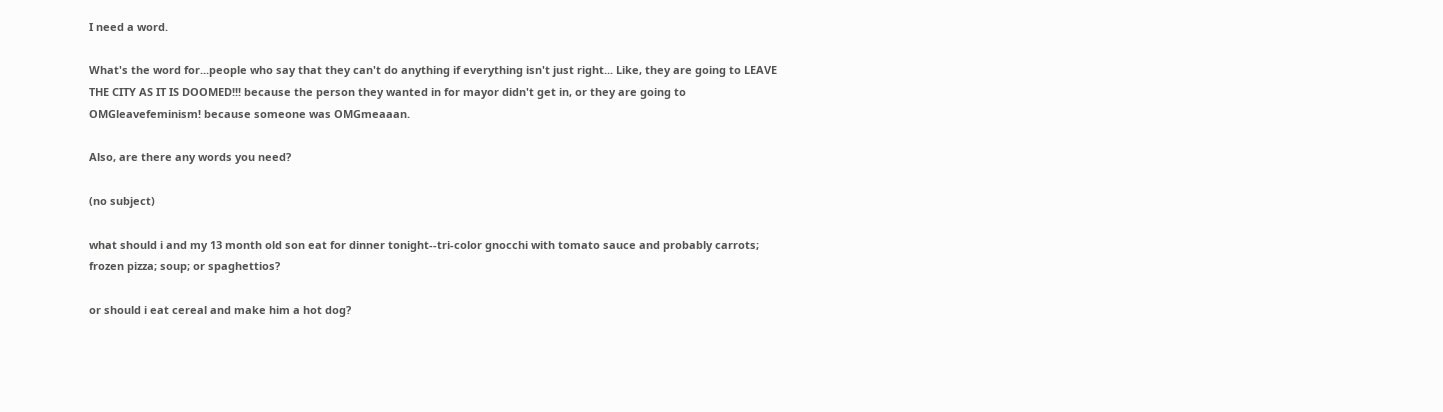I need a word.

What's the word for...people who say that they can't do anything if everything isn't just right... Like, they are going to LEAVE THE CITY AS IT IS DOOMED!!! because the person they wanted in for mayor didn't get in, or they are going to OMGleavefeminism! because someone was OMGmeaaan.

Also, are there any words you need?

(no subject)

what should i and my 13 month old son eat for dinner tonight--tri-color gnocchi with tomato sauce and probably carrots; frozen pizza; soup; or spaghettios?

or should i eat cereal and make him a hot dog?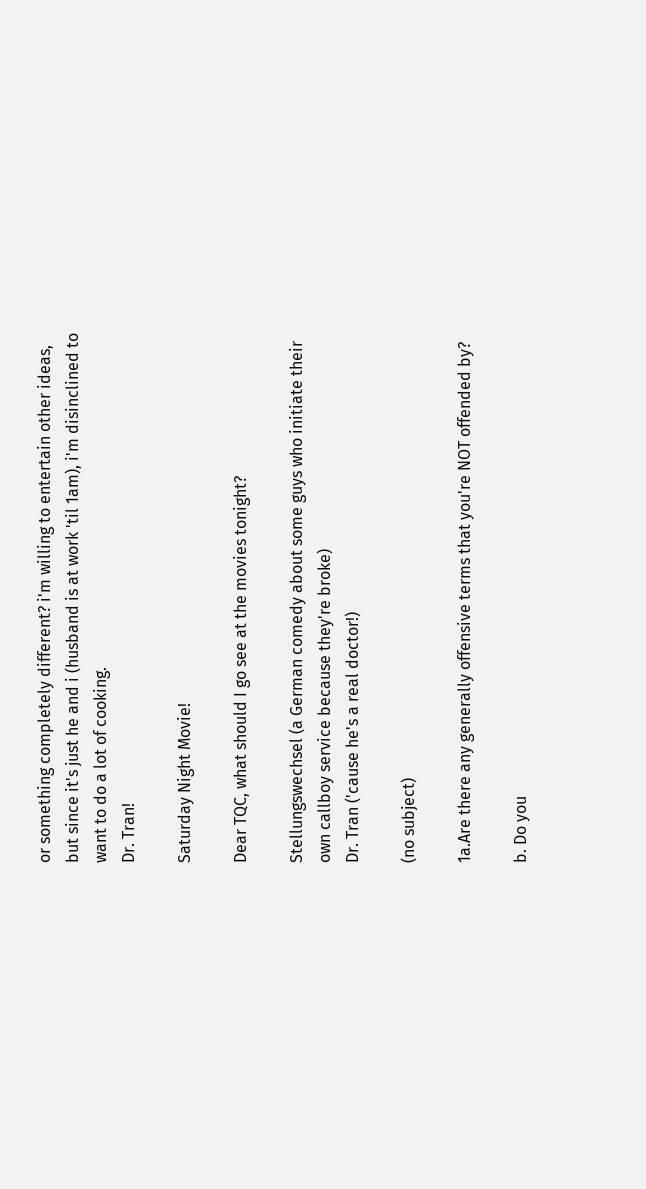or something completely different? i'm willing to entertain other ideas, but since it's just he and i (husband is at work 'til 1am), i'm disinclined to want to do a lot of cooking.
Dr. Tran!

Saturday Night Movie!

Dear TQC, what should I go see at the movies tonight?

Stellungswechsel (a German comedy about some guys who initiate their own callboy service because they're broke)
Dr. Tran ('cause he's a real doctor!)

(no subject)

1a.Are there any generally offensive terms that you're NOT offended by?

b. Do you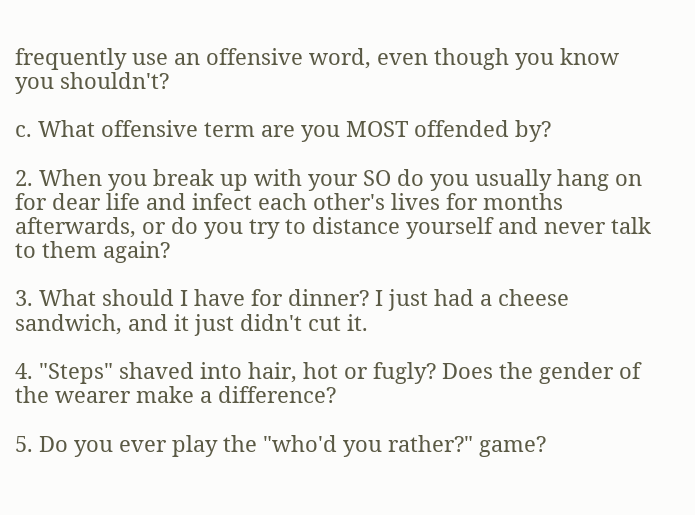frequently use an offensive word, even though you know you shouldn't?

c. What offensive term are you MOST offended by?

2. When you break up with your SO do you usually hang on for dear life and infect each other's lives for months afterwards, or do you try to distance yourself and never talk to them again?

3. What should I have for dinner? I just had a cheese sandwich, and it just didn't cut it.

4. "Steps" shaved into hair, hot or fugly? Does the gender of the wearer make a difference?

5. Do you ever play the "who'd you rather?" game?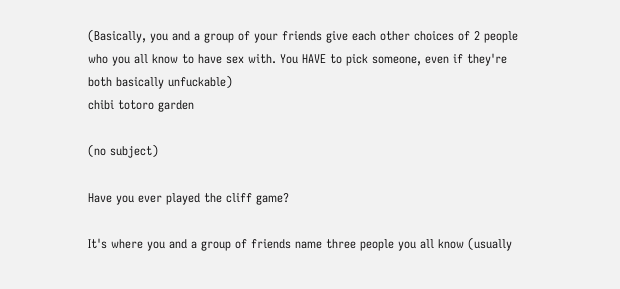(Basically, you and a group of your friends give each other choices of 2 people who you all know to have sex with. You HAVE to pick someone, even if they're both basically unfuckable)
chibi totoro garden

(no subject)

Have you ever played the cliff game?

It's where you and a group of friends name three people you all know (usually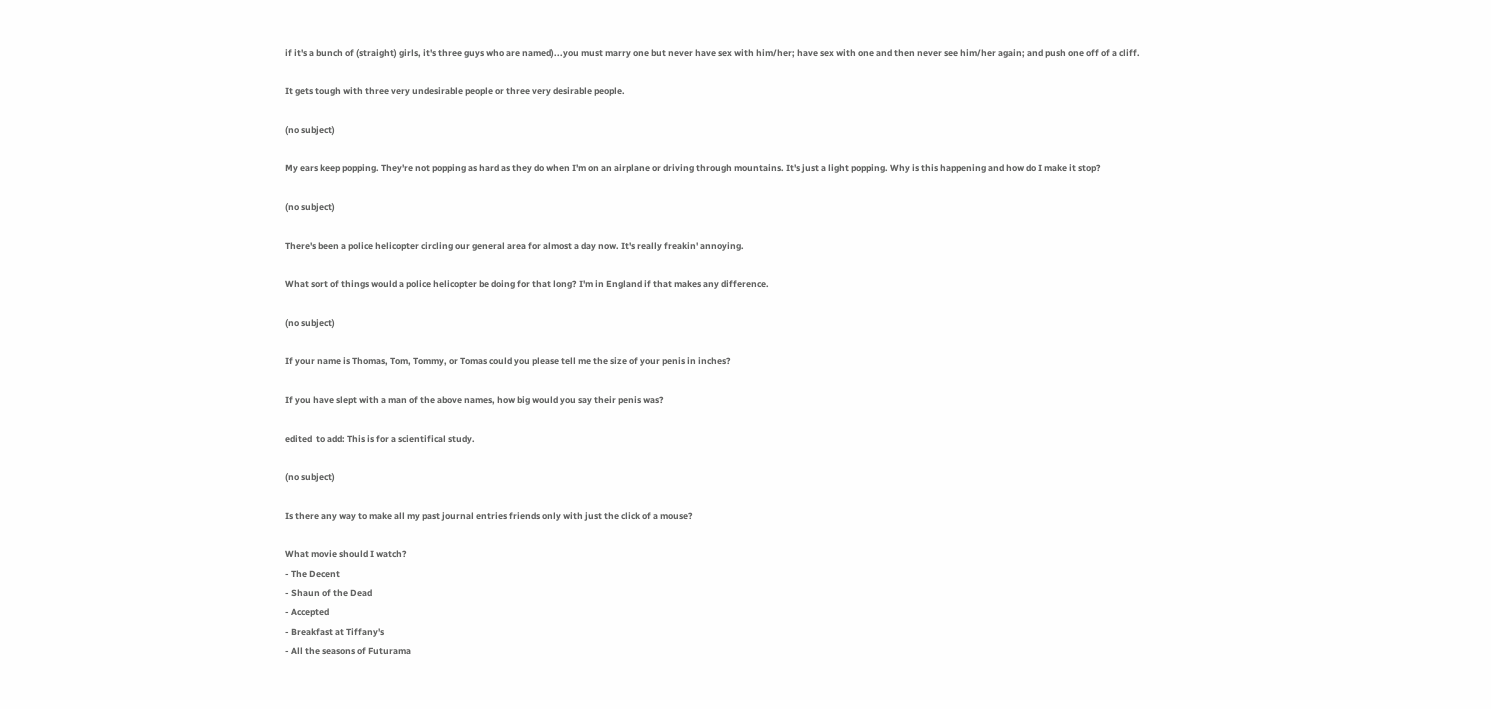if it's a bunch of (straight) girls, it's three guys who are named)...you must marry one but never have sex with him/her; have sex with one and then never see him/her again; and push one off of a cliff.

It gets tough with three very undesirable people or three very desirable people.

(no subject)

My ears keep popping. They're not popping as hard as they do when I'm on an airplane or driving through mountains. It's just a light popping. Why is this happening and how do I make it stop?

(no subject)

There's been a police helicopter circling our general area for almost a day now. It's really freakin' annoying.

What sort of things would a police helicopter be doing for that long? I'm in England if that makes any difference.

(no subject)

If your name is Thomas, Tom, Tommy, or Tomas could you please tell me the size of your penis in inches?

If you have slept with a man of the above names, how big would you say their penis was?

edited  to add: This is for a scientifical study.

(no subject)

Is there any way to make all my past journal entries friends only with just the click of a mouse?

What movie should I watch?
- The Decent
- Shaun of the Dead
- Accepted
- Breakfast at Tiffany's
- All the seasons of Futurama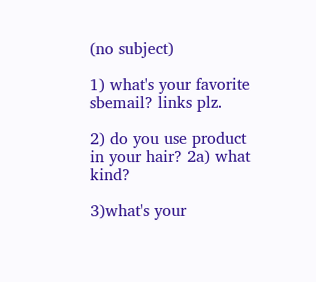(no subject)

1) what's your favorite sbemail? links plz.

2) do you use product in your hair? 2a) what kind?

3)what's your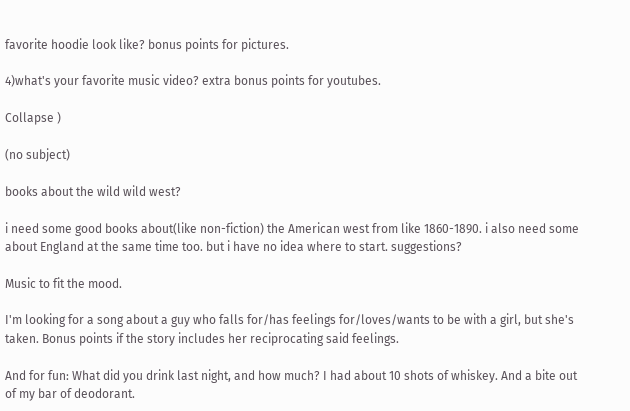favorite hoodie look like? bonus points for pictures.

4)what's your favorite music video? extra bonus points for youtubes.

Collapse )

(no subject)

books about the wild wild west?

i need some good books about(like non-fiction) the American west from like 1860-1890. i also need some about England at the same time too. but i have no idea where to start. suggestions?

Music to fit the mood.

I'm looking for a song about a guy who falls for/has feelings for/loves/wants to be with a girl, but she's taken. Bonus points if the story includes her reciprocating said feelings.

And for fun: What did you drink last night, and how much? I had about 10 shots of whiskey. And a bite out of my bar of deodorant.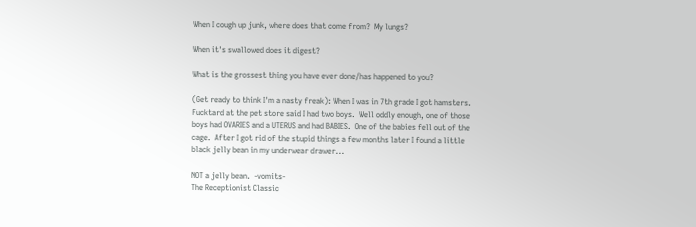When I cough up junk, where does that come from?  My lungs?

When it's swallowed does it digest?

What is the grossest thing you have ever done/has happened to you?

(Get ready to think I'm a nasty freak): When I was in 7th grade I got hamsters.  Fucktard at the pet store said I had two boys.  Well oddly enough, one of those boys had OVARIES and a UTERUS and had BABIES.  One of the babies fell out of the cage.  After I got rid of the stupid things a few months later I found a little black jelly bean in my underwear drawer...

NOT a jelly bean.  -vomits-
The Receptionist Classic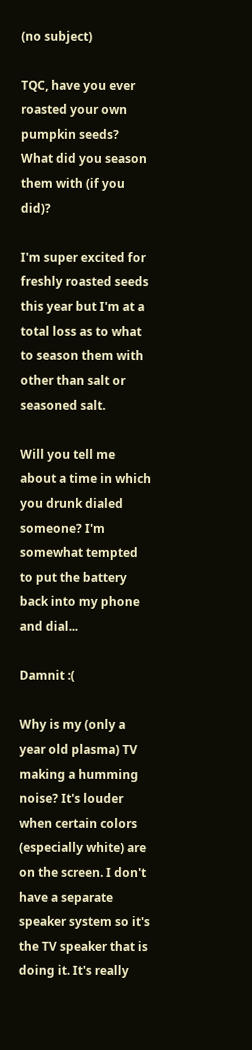(no subject)

TQC, have you ever roasted your own pumpkin seeds?
What did you season them with (if you did)?

I'm super excited for freshly roasted seeds this year but I'm at a total loss as to what to season them with other than salt or seasoned salt.

Will you tell me about a time in which you drunk dialed someone? I'm somewhat tempted to put the battery back into my phone and dial...

Damnit :(

Why is my (only a year old plasma) TV making a humming noise? It's louder when certain colors (especially white) are on the screen. I don't have a separate speaker system so it's the TV speaker that is doing it. It's really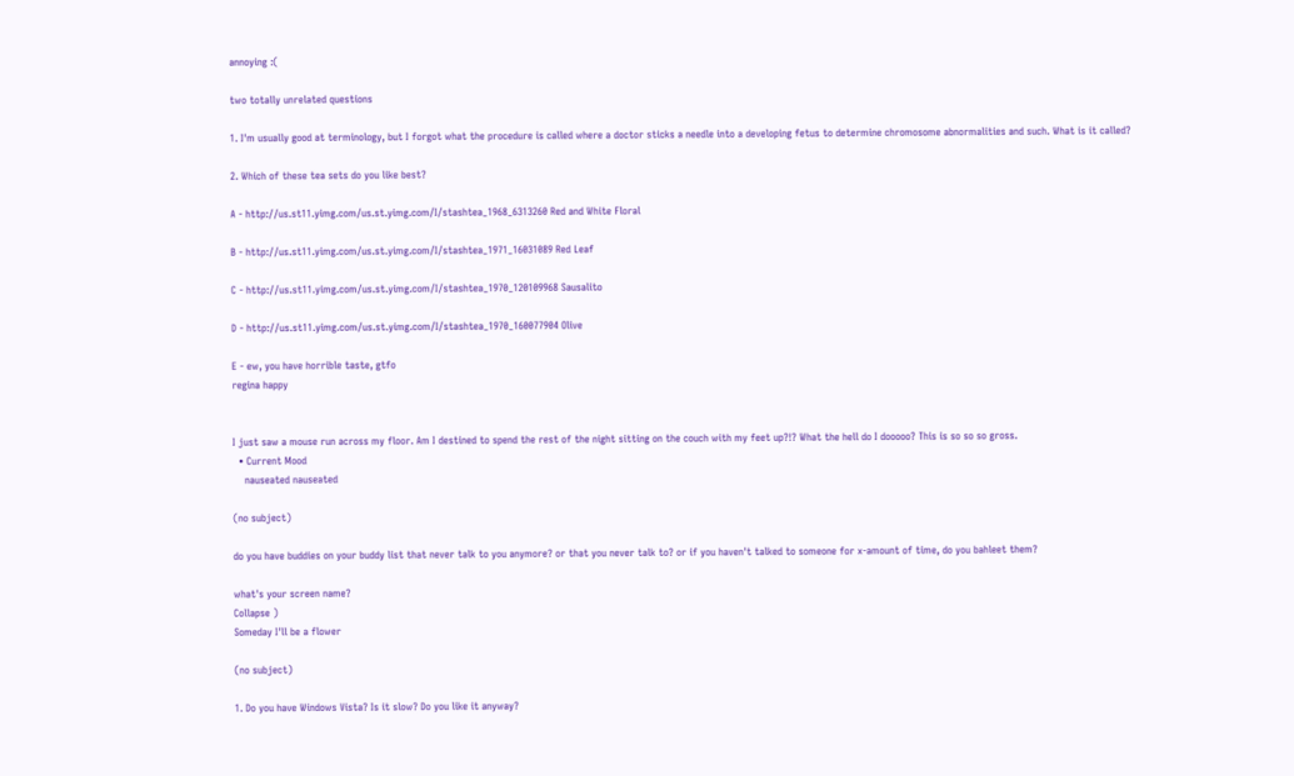annoying :(

two totally unrelated questions

1. I'm usually good at terminology, but I forgot what the procedure is called where a doctor sticks a needle into a developing fetus to determine chromosome abnormalities and such. What is it called?

2. Which of these tea sets do you like best?

A - http://us.st11.yimg.com/us.st.yimg.com/I/stashtea_1968_6313260 Red and White Floral

B - http://us.st11.yimg.com/us.st.yimg.com/I/stashtea_1971_16031089 Red Leaf

C - http://us.st11.yimg.com/us.st.yimg.com/I/stashtea_1970_120109968 Sausalito

D - http://us.st11.yimg.com/us.st.yimg.com/I/stashtea_1970_160077904 Olive

E - ew, you have horrible taste, gtfo
regina happy


I just saw a mouse run across my floor. Am I destined to spend the rest of the night sitting on the couch with my feet up?!? What the hell do I dooooo? This is so so so gross.
  • Current Mood
    nauseated nauseated

(no subject)

do you have buddies on your buddy list that never talk to you anymore? or that you never talk to? or if you haven't talked to someone for x-amount of time, do you bahleet them?

what's your screen name?
Collapse )
Someday I'll be a flower

(no subject)

1. Do you have Windows Vista? Is it slow? Do you like it anyway?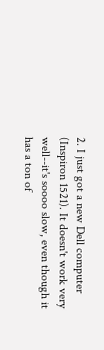2. I just got a new Dell computer (Inspiron 1521). It doesn't work very well--it's soooo slow, even though it has a ton of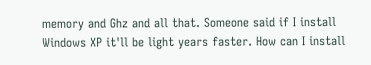memory and Ghz and all that. Someone said if I install Windows XP it'll be light years faster. How can I install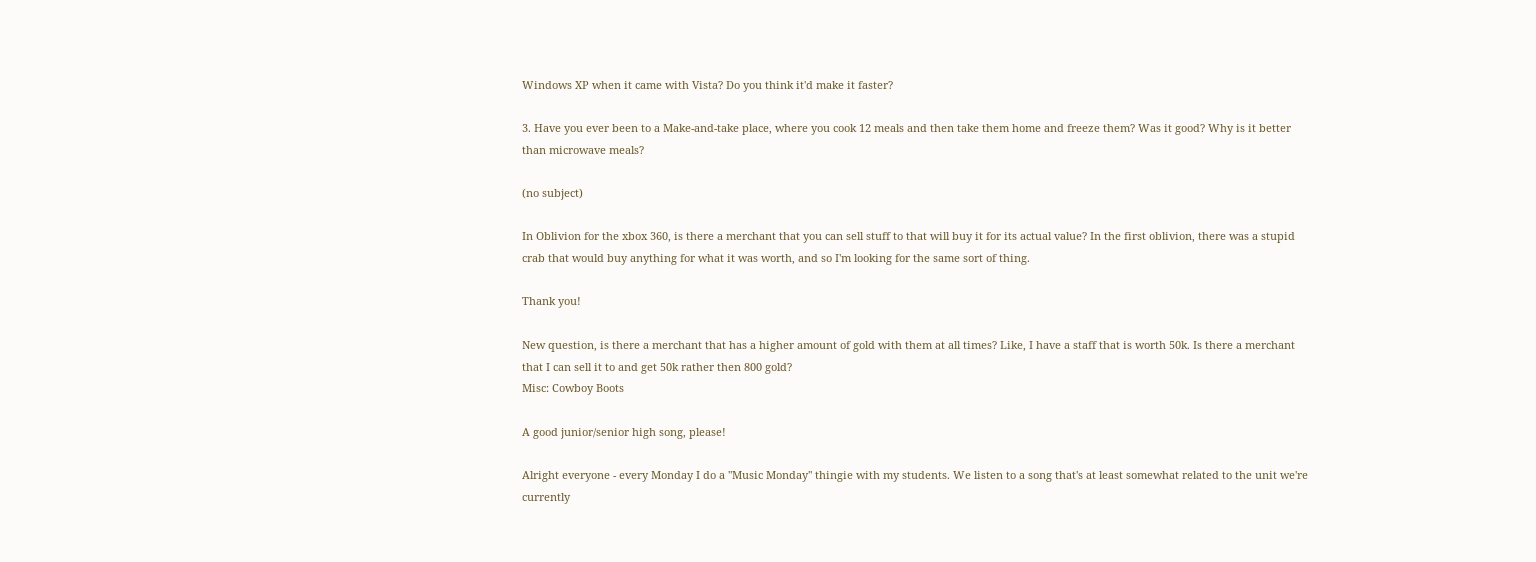Windows XP when it came with Vista? Do you think it'd make it faster?

3. Have you ever been to a Make-and-take place, where you cook 12 meals and then take them home and freeze them? Was it good? Why is it better than microwave meals?

(no subject)

In Oblivion for the xbox 360, is there a merchant that you can sell stuff to that will buy it for its actual value? In the first oblivion, there was a stupid crab that would buy anything for what it was worth, and so I'm looking for the same sort of thing.

Thank you!

New question, is there a merchant that has a higher amount of gold with them at all times? Like, I have a staff that is worth 50k. Is there a merchant that I can sell it to and get 50k rather then 800 gold?
Misc: Cowboy Boots

A good junior/senior high song, please!

Alright everyone - every Monday I do a "Music Monday" thingie with my students. We listen to a song that's at least somewhat related to the unit we're currently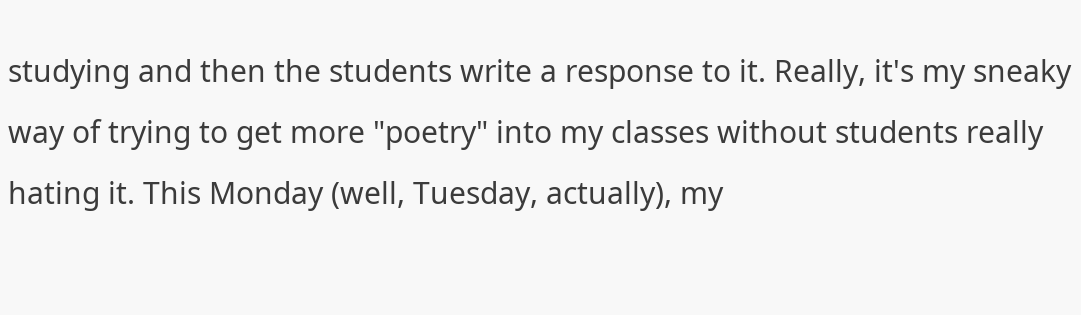studying and then the students write a response to it. Really, it's my sneaky way of trying to get more "poetry" into my classes without students really hating it. This Monday (well, Tuesday, actually), my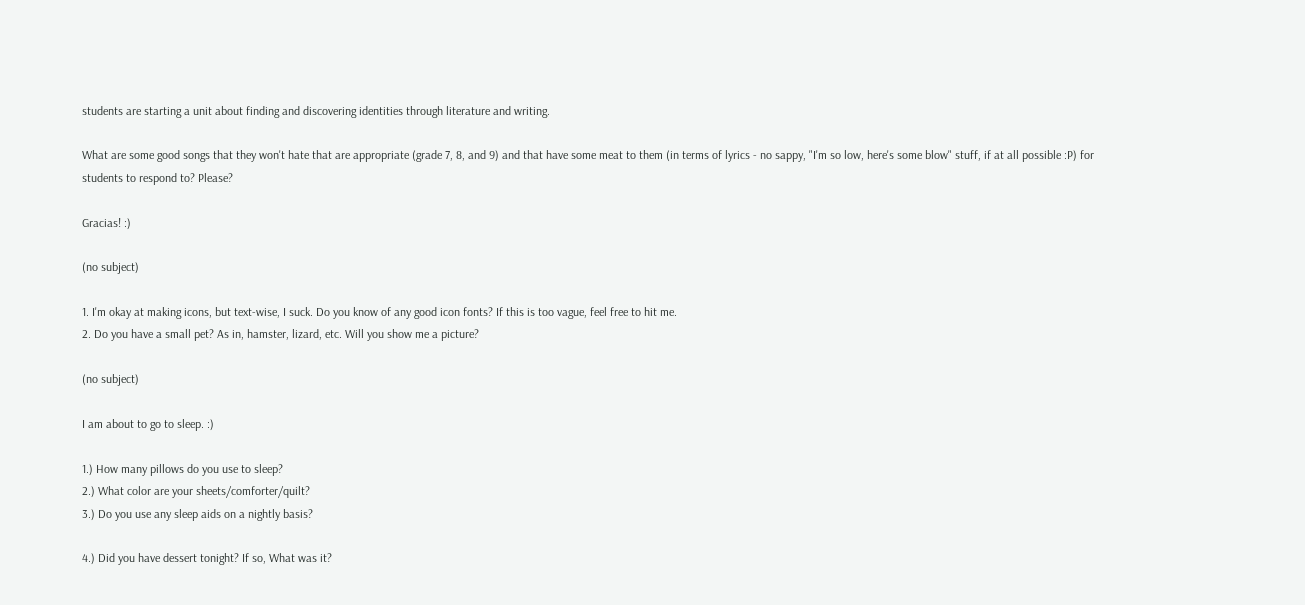students are starting a unit about finding and discovering identities through literature and writing.

What are some good songs that they won't hate that are appropriate (grade 7, 8, and 9) and that have some meat to them (in terms of lyrics - no sappy, "I'm so low, here's some blow" stuff, if at all possible :P) for students to respond to? Please?

Gracias! :)

(no subject)

1. I'm okay at making icons, but text-wise, I suck. Do you know of any good icon fonts? If this is too vague, feel free to hit me.
2. Do you have a small pet? As in, hamster, lizard, etc. Will you show me a picture?

(no subject)

I am about to go to sleep. :)

1.) How many pillows do you use to sleep?
2.) What color are your sheets/comforter/quilt?
3.) Do you use any sleep aids on a nightly basis?

4.) Did you have dessert tonight? If so, What was it?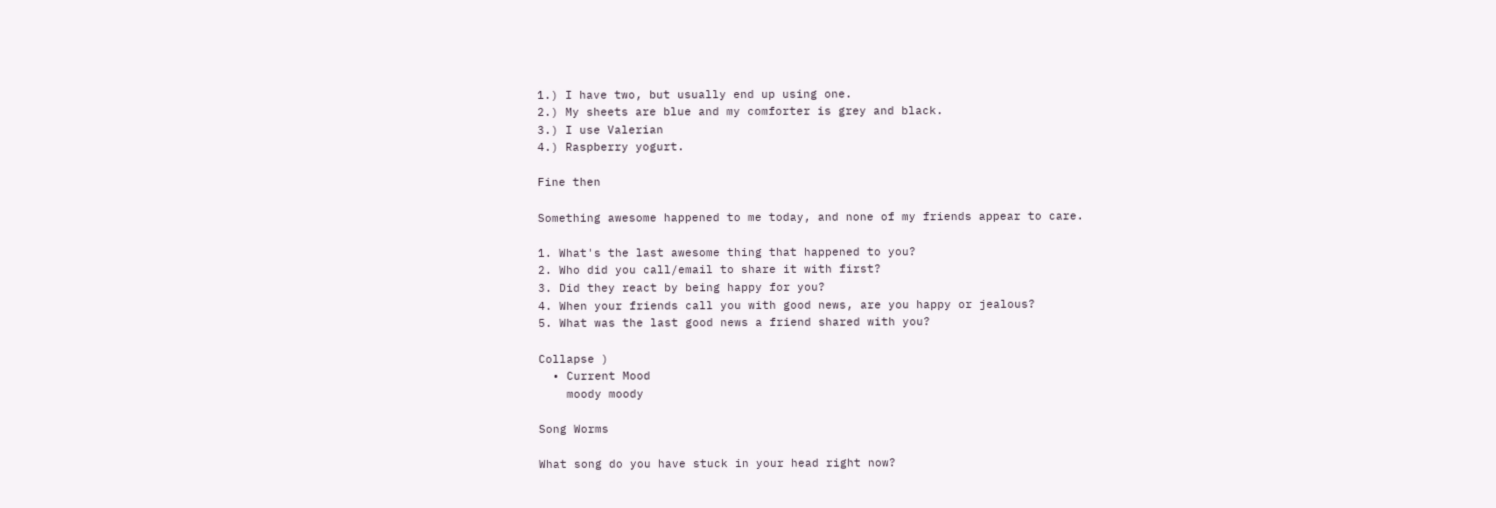1.) I have two, but usually end up using one.
2.) My sheets are blue and my comforter is grey and black.
3.) I use Valerian
4.) Raspberry yogurt.

Fine then

Something awesome happened to me today, and none of my friends appear to care.

1. What's the last awesome thing that happened to you?
2. Who did you call/email to share it with first?
3. Did they react by being happy for you?
4. When your friends call you with good news, are you happy or jealous?
5. What was the last good news a friend shared with you?

Collapse )
  • Current Mood
    moody moody

Song Worms

What song do you have stuck in your head right now?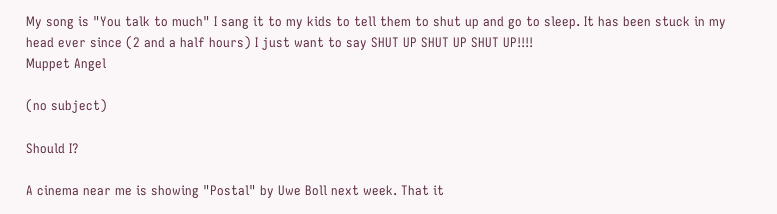My song is "You talk to much" I sang it to my kids to tell them to shut up and go to sleep. It has been stuck in my head ever since (2 and a half hours) I just want to say SHUT UP SHUT UP SHUT UP!!!!
Muppet Angel

(no subject)

Should I?

A cinema near me is showing "Postal" by Uwe Boll next week. That it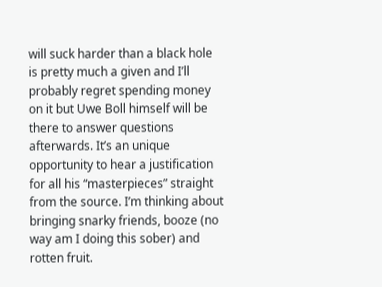will suck harder than a black hole is pretty much a given and I’ll probably regret spending money on it but Uwe Boll himself will be there to answer questions afterwards. It’s an unique opportunity to hear a justification for all his “masterpieces” straight from the source. I’m thinking about bringing snarky friends, booze (no way am I doing this sober) and rotten fruit.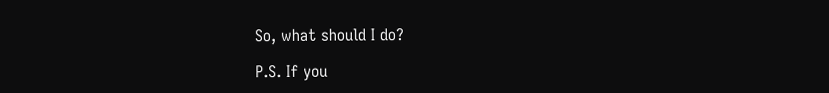So, what should I do?

P.S. If you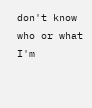don't know who or what I'm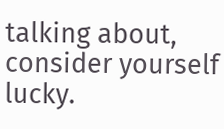talking about, consider yourself lucky.